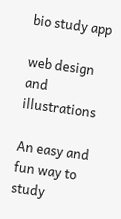bio study app

web design and illustrations

An easy and fun way to study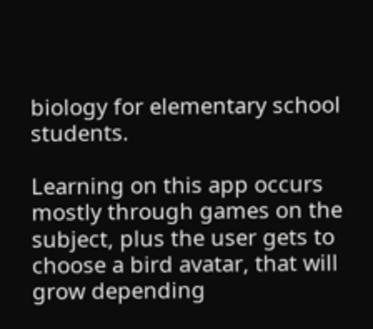biology for elementary school students.

Learning on this app occurs mostly through games on the subject, plus the user gets to choose a bird avatar, that will grow depending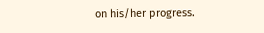on his/her progress.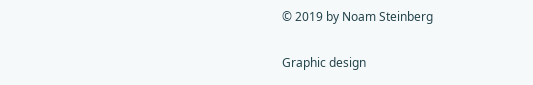© 2019 by Noam Steinberg

Graphic design